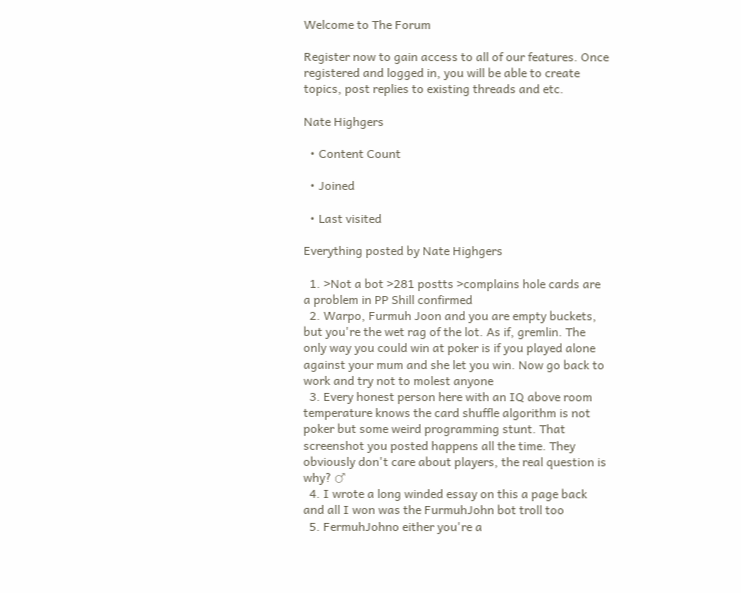Welcome to The Forum

Register now to gain access to all of our features. Once registered and logged in, you will be able to create topics, post replies to existing threads and etc.

Nate Highgers

  • Content Count

  • Joined

  • Last visited

Everything posted by Nate Highgers

  1. >Not a bot >281 postts >complains hole cards are a problem in PP Shill confirmed
  2. Warpo, Furmuh Joon and you are empty buckets, but you're the wet rag of the lot. As if, gremlin. The only way you could win at poker is if you played alone against your mum and she let you win. Now go back to work and try not to molest anyone
  3. Every honest person here with an IQ above room temperature knows the card shuffle algorithm is not poker but some weird programming stunt. That screenshot you posted happens all the time. They obviously don't care about players, the real question is why? ♂
  4. I wrote a long winded essay on this a page back and all I won was the FurmuhJohn bot troll too
  5. FermuhJohno either you're a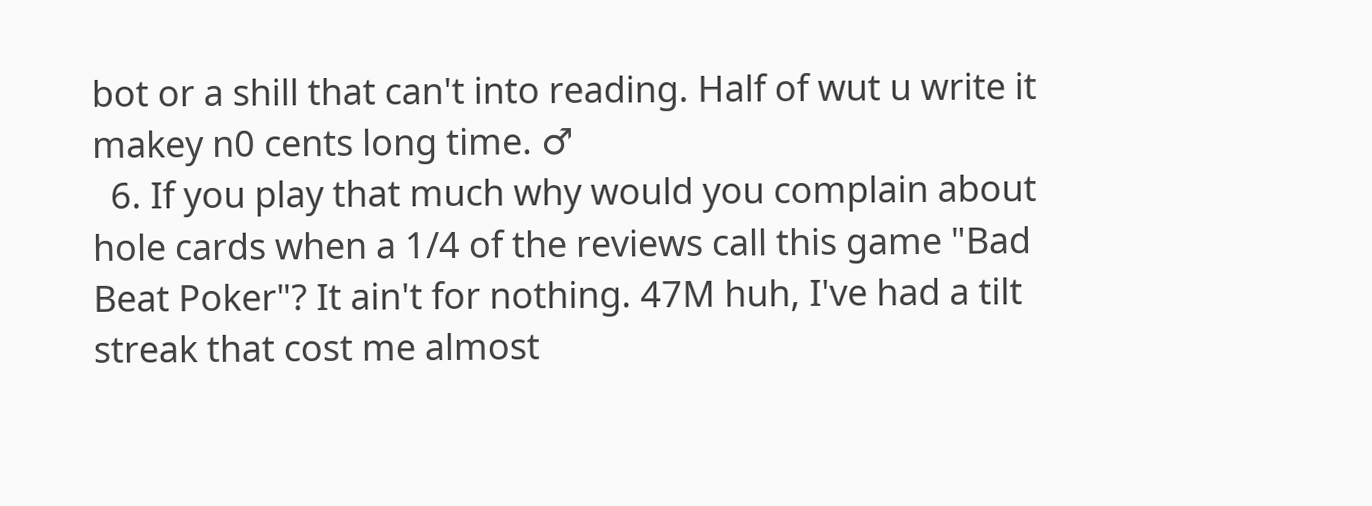bot or a shill that can't into reading. Half of wut u write it makey n0 cents long time. ♂
  6. If you play that much why would you complain about hole cards when a 1/4 of the reviews call this game "Bad Beat Poker"? It ain't for nothing. 47M huh, I've had a tilt streak that cost me almost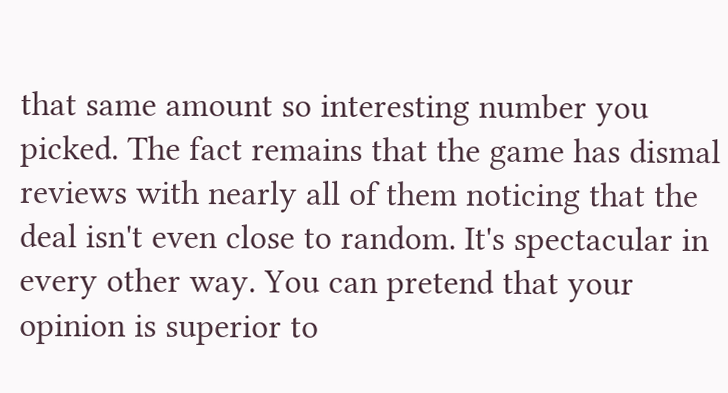that same amount so interesting number you picked. The fact remains that the game has dismal reviews with nearly all of them noticing that the deal isn't even close to random. It's spectacular in every other way. You can pretend that your opinion is superior to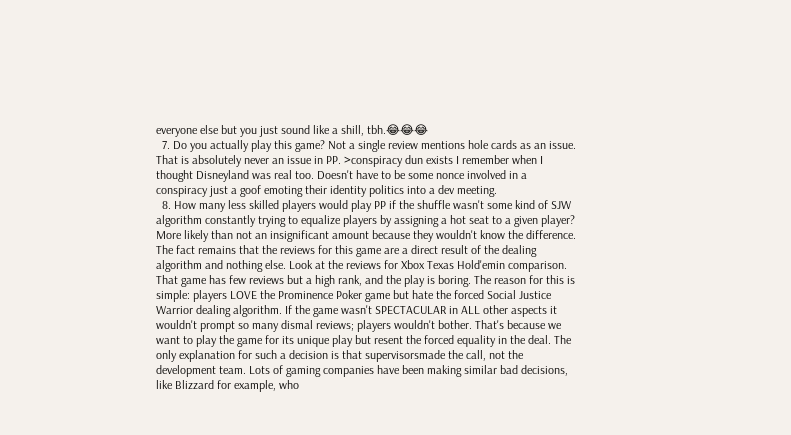everyone else but you just sound like a shill, tbh.😂😂😂
  7. Do you actually play this game? Not a single review mentions hole cards as an issue. That is absolutely never an issue in PP. >conspiracy dun exists I remember when I thought Disneyland was real too. Doesn't have to be some nonce involved in a conspiracy just a goof emoting their identity politics into a dev meeting.
  8. How many less skilled players would play PP if the shuffle wasn't some kind of SJW algorithm constantly trying to equalize players by assigning a hot seat to a given player? More likely than not an insignificant amount because they wouldn't know the difference. The fact remains that the reviews for this game are a direct result of the dealing algorithm and nothing else. Look at the reviews for Xbox Texas Hold'emin comparison. That game has few reviews but a high rank, and the play is boring. The reason for this is simple: players LOVE the Prominence Poker game but hate the forced Social Justice Warrior dealing algorithm. If the game wasn't SPECTACULAR in ALL other aspects it wouldn't prompt so many dismal reviews; players wouldn't bother. That's because we want to play the game for its unique play but resent the forced equality in the deal. The only explanation for such a decision is that supervisorsmade the call, not the development team. Lots of gaming companies have been making similar bad decisions, like Blizzard for example, who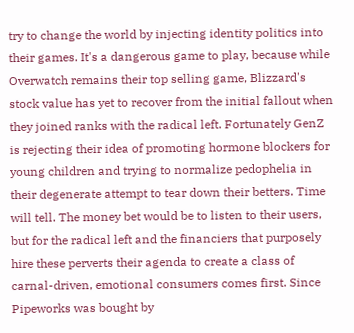try to change the world by injecting identity politics into their games. It's a dangerous game to play, because while Overwatch remains their top selling game, Blizzard's stock value has yet to recover from the initial fallout when they joined ranks with the radical left. Fortunately GenZ is rejecting their idea of promoting hormone blockers for young children and trying to normalize pedophelia in their degenerate attempt to tear down their betters. Time will tell. The money bet would be to listen to their users, but for the radical left and the financiers that purposely hire these perverts their agenda to create a class of carnal-driven, emotional consumers comes first. Since Pipeworks was bought by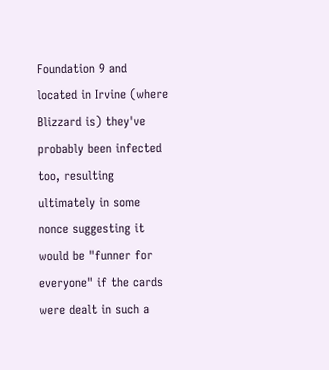Foundation 9 and located in Irvine (where Blizzard is) they've probably been infected too, resulting ultimately in some nonce suggesting it would be "funner for everyone" if the cards were dealt in such a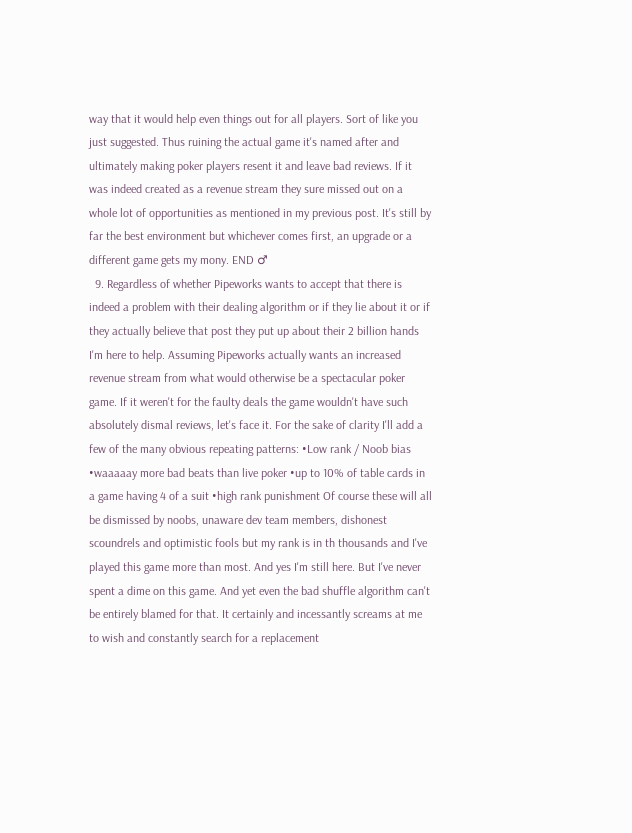way that it would help even things out for all players. Sort of like you just suggested. Thus ruining the actual game it's named after and ultimately making poker players resent it and leave bad reviews. If it was indeed created as a revenue stream they sure missed out on a whole lot of opportunities as mentioned in my previous post. It's still by far the best environment but whichever comes first, an upgrade or a different game gets my mony. END ♂
  9. Regardless of whether Pipeworks wants to accept that there is indeed a problem with their dealing algorithm or if they lie about it or if they actually believe that post they put up about their 2 billion hands I'm here to help. Assuming Pipeworks actually wants an increased revenue stream from what would otherwise be a spectacular poker game. If it weren't for the faulty deals the game wouldn't have such absolutely dismal reviews, let's face it. For the sake of clarity I'll add a few of the many obvious repeating patterns: •Low rank / Noob bias •waaaaay more bad beats than live poker •up to 10% of table cards in a game having 4 of a suit •high rank punishment Of course these will all be dismissed by noobs, unaware dev team members, dishonest scoundrels and optimistic fools but my rank is in th thousands and I've played this game more than most. And yes I'm still here. But I've never spent a dime on this game. And yet even the bad shuffle algorithm can't be entirely blamed for that. It certainly and incessantly screams at me to wish and constantly search for a replacement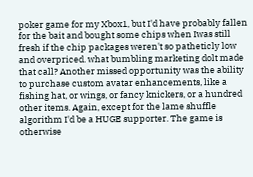poker game for my Xbox1, but I'd have probably fallen for the bait and bought some chips when Iwas still fresh if the chip packages weren't so patheticly low and overpriced. what bumbling marketing dolt made that call? Another missed opportunity was the ability to purchase custom avatar enhancements, like a fishing hat, or wings, or fancy knickers, or a hundred other items. Again, except for the lame shuffle algorithm I'd be a HUGE supporter. The game is otherwise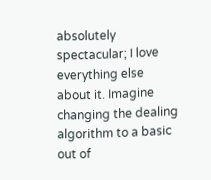absolutely spectacular; I love everything else about it. Imagine changing the dealing algorithm to a basic out of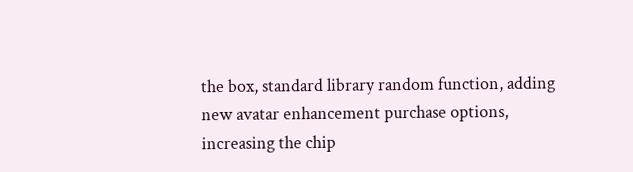the box, standard library random function, adding new avatar enhancement purchase options, increasing the chip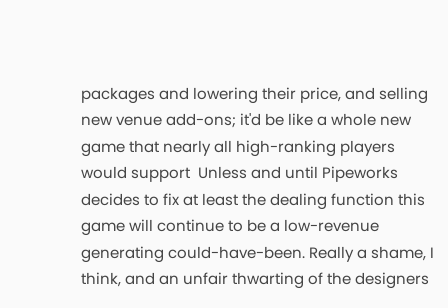packages and lowering their price, and selling new venue add-ons; it'd be like a whole new game that nearly all high-ranking players would support  Unless and until Pipeworks decides to fix at least the dealing function this game will continue to be a low-revenue generating could-have-been. Really a shame, I think, and an unfair thwarting of the designers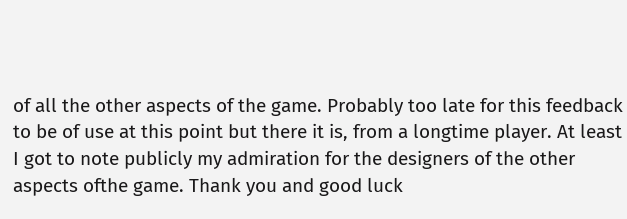of all the other aspects of the game. Probably too late for this feedback to be of use at this point but there it is, from a longtime player. At least I got to note publicly my admiration for the designers of the other aspects ofthe game. Thank you and good luck